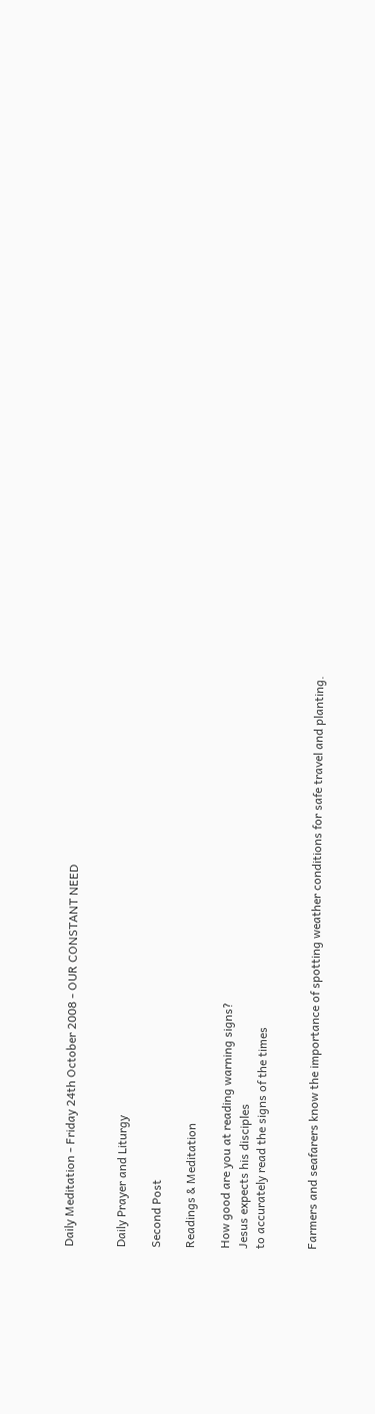Daily Meditation - Friday 24th October 2008 - OUR CONSTANT NEED


Daily Prayer and Liturgy

Second Post

Readings & Meditation

How good are you at reading warning signs?
Jesus expects his disciples
to accurately read the signs of the times


Farmers and seafarers know the importance of spotting weather conditions for safe travel and planting.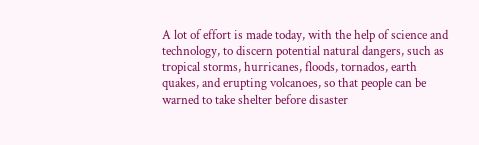A lot of effort is made today, with the help of science and technology, to discern potential natural dangers, such as tropical storms, hurricanes, floods, tornados, earth quakes, and erupting volcanoes, so that people can be warned to take shelter before disaster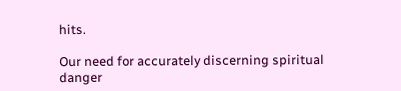hits.

Our need for accurately discerning spiritual danger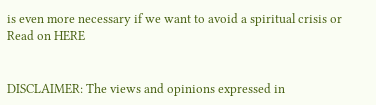is even more necessary if we want to avoid a spiritual crisis or
Read on HERE


DISCLAIMER: The views and opinions expressed in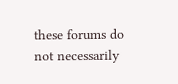these forums do not necessarily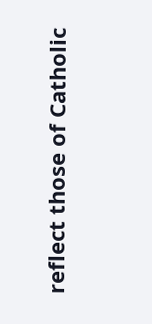reflect those of Catholic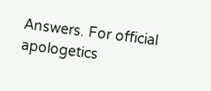Answers. For official apologetics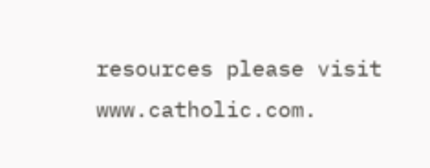resources please visit www.catholic.com.